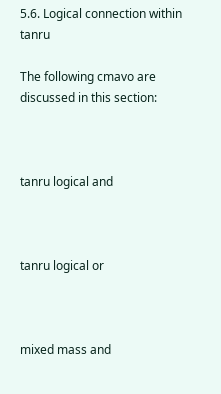5.6. Logical connection within tanru

The following cmavo are discussed in this section:



tanru logical and



tanru logical or



mixed mass and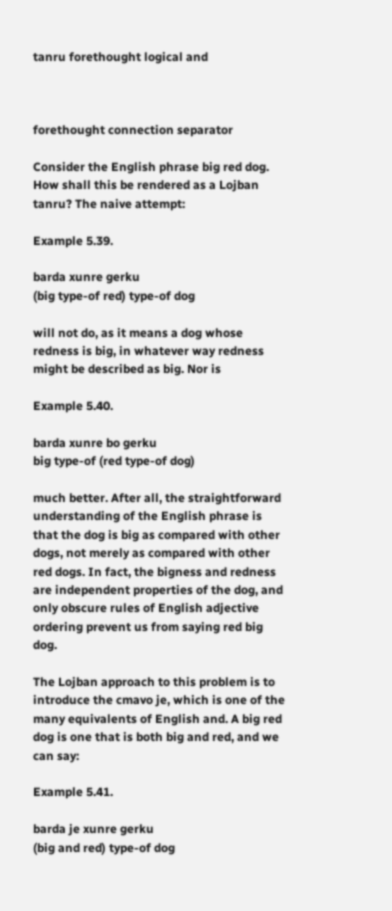tanru forethought logical and



forethought connection separator

Consider the English phrase big red dog. How shall this be rendered as a Lojban tanru? The naive attempt:

Example 5.39.

barda xunre gerku
(big type-of red) type-of dog

will not do, as it means a dog whose redness is big, in whatever way redness might be described as big. Nor is

Example 5.40.

barda xunre bo gerku
big type-of (red type-of dog)

much better. After all, the straightforward understanding of the English phrase is that the dog is big as compared with other dogs, not merely as compared with other red dogs. In fact, the bigness and redness are independent properties of the dog, and only obscure rules of English adjective ordering prevent us from saying red big dog.

The Lojban approach to this problem is to introduce the cmavo je, which is one of the many equivalents of English and. A big red dog is one that is both big and red, and we can say:

Example 5.41.

barda je xunre gerku
(big and red) type-of dog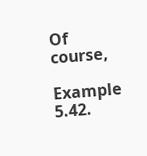Of course,

Example 5.42.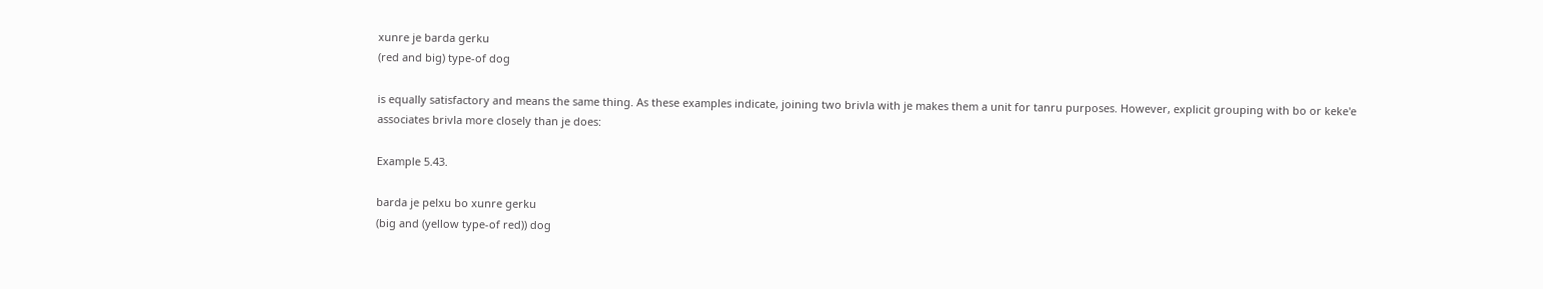xunre je barda gerku
(red and big) type-of dog

is equally satisfactory and means the same thing. As these examples indicate, joining two brivla with je makes them a unit for tanru purposes. However, explicit grouping with bo or keke'e associates brivla more closely than je does:

Example 5.43.

barda je pelxu bo xunre gerku
(big and (yellow type-of red)) dog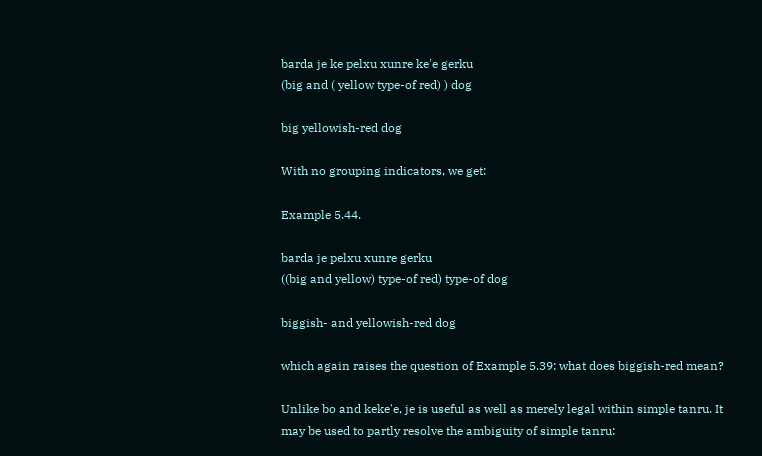barda je ke pelxu xunre ke'e gerku
(big and ( yellow type-of red) ) dog

big yellowish-red dog

With no grouping indicators, we get:

Example 5.44.

barda je pelxu xunre gerku
((big and yellow) type-of red) type-of dog

biggish- and yellowish-red dog

which again raises the question of Example 5.39: what does biggish-red mean?

Unlike bo and keke'e, je is useful as well as merely legal within simple tanru. It may be used to partly resolve the ambiguity of simple tanru: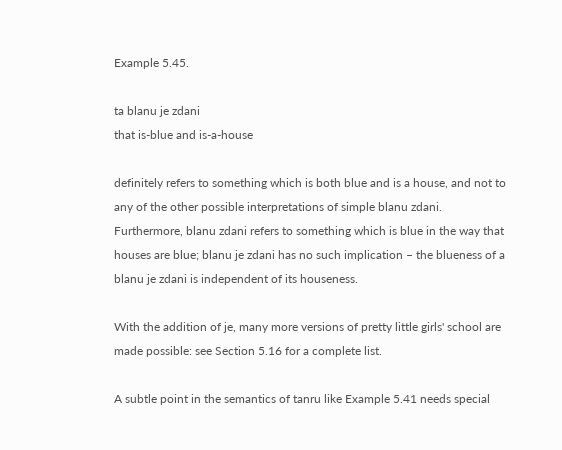Example 5.45.

ta blanu je zdani
that is-blue and is-a-house

definitely refers to something which is both blue and is a house, and not to any of the other possible interpretations of simple blanu zdani. Furthermore, blanu zdani refers to something which is blue in the way that houses are blue; blanu je zdani has no such implication – the blueness of a blanu je zdani is independent of its houseness.

With the addition of je, many more versions of pretty little girls' school are made possible: see Section 5.16 for a complete list.

A subtle point in the semantics of tanru like Example 5.41 needs special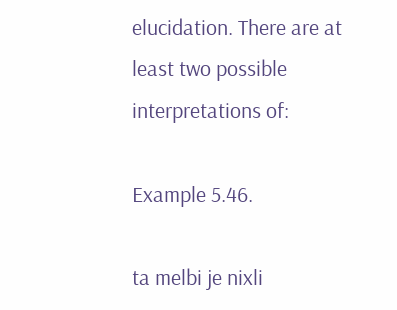elucidation. There are at least two possible interpretations of:

Example 5.46.

ta melbi je nixli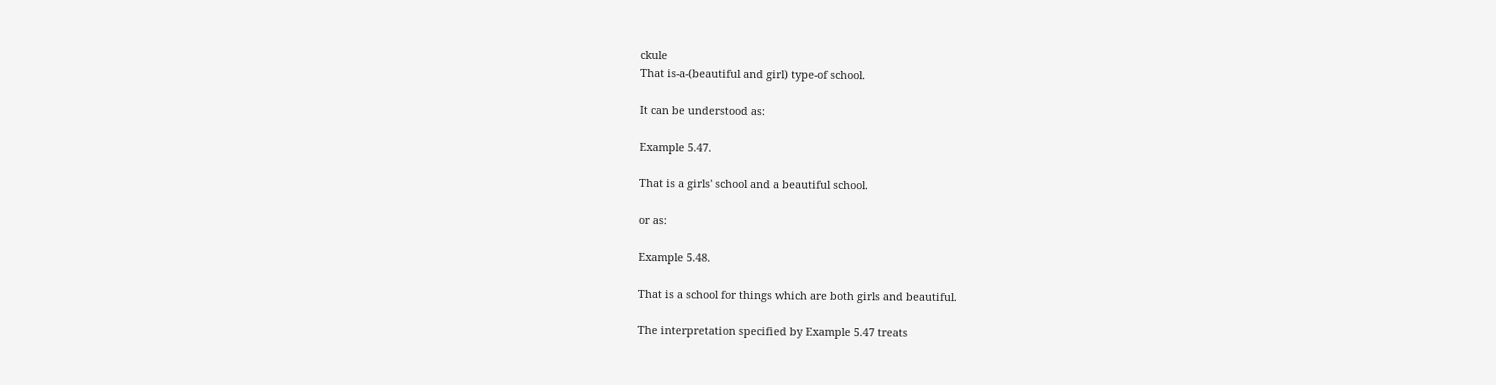ckule
That is-a-(beautiful and girl) type-of school.

It can be understood as:

Example 5.47.

That is a girls' school and a beautiful school.

or as:

Example 5.48.

That is a school for things which are both girls and beautiful.

The interpretation specified by Example 5.47 treats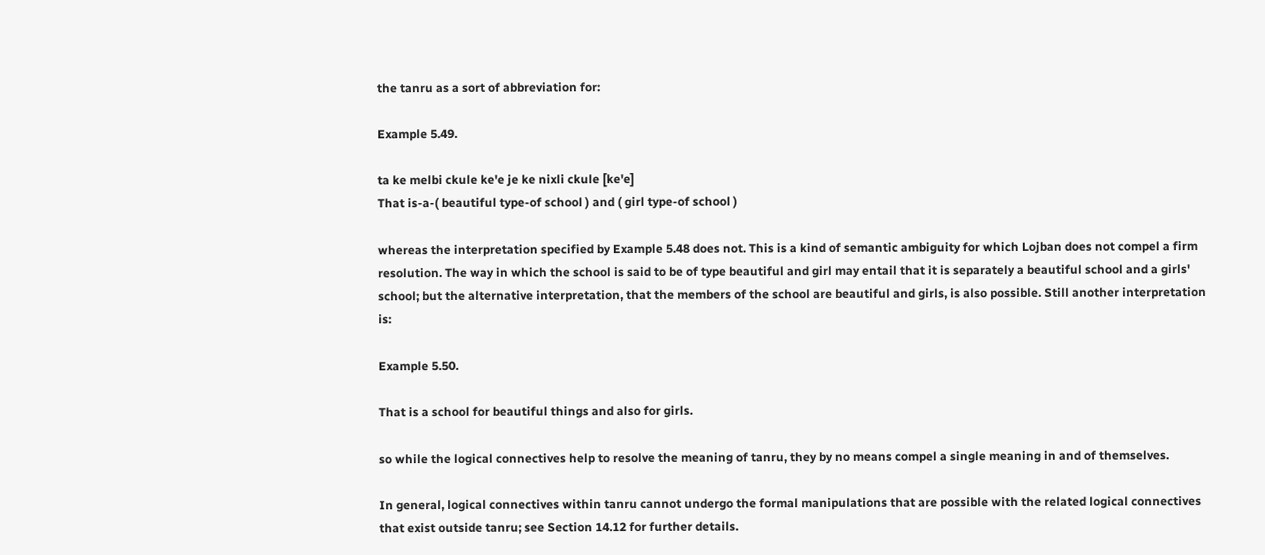the tanru as a sort of abbreviation for:

Example 5.49.

ta ke melbi ckule ke'e je ke nixli ckule [ke'e]
That is-a-( beautiful type-of school ) and ( girl type-of school )

whereas the interpretation specified by Example 5.48 does not. This is a kind of semantic ambiguity for which Lojban does not compel a firm resolution. The way in which the school is said to be of type beautiful and girl may entail that it is separately a beautiful school and a girls' school; but the alternative interpretation, that the members of the school are beautiful and girls, is also possible. Still another interpretation is:

Example 5.50.

That is a school for beautiful things and also for girls.

so while the logical connectives help to resolve the meaning of tanru, they by no means compel a single meaning in and of themselves.

In general, logical connectives within tanru cannot undergo the formal manipulations that are possible with the related logical connectives that exist outside tanru; see Section 14.12 for further details.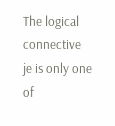The logical connective je is only one of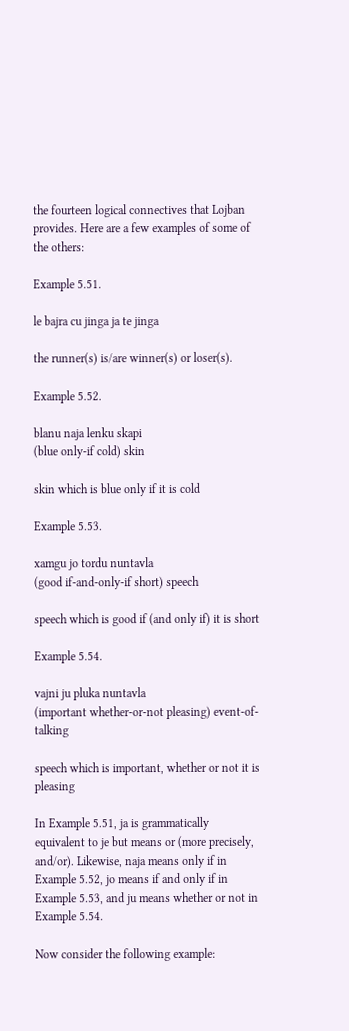the fourteen logical connectives that Lojban provides. Here are a few examples of some of the others:

Example 5.51.

le bajra cu jinga ja te jinga

the runner(s) is/are winner(s) or loser(s).

Example 5.52.

blanu naja lenku skapi
(blue only-if cold) skin

skin which is blue only if it is cold

Example 5.53.

xamgu jo tordu nuntavla
(good if-and-only-if short) speech

speech which is good if (and only if) it is short

Example 5.54.

vajni ju pluka nuntavla
(important whether-or-not pleasing) event-of-talking

speech which is important, whether or not it is pleasing

In Example 5.51, ja is grammatically equivalent to je but means or (more precisely, and/or). Likewise, naja means only if in Example 5.52, jo means if and only if in Example 5.53, and ju means whether or not in Example 5.54.

Now consider the following example: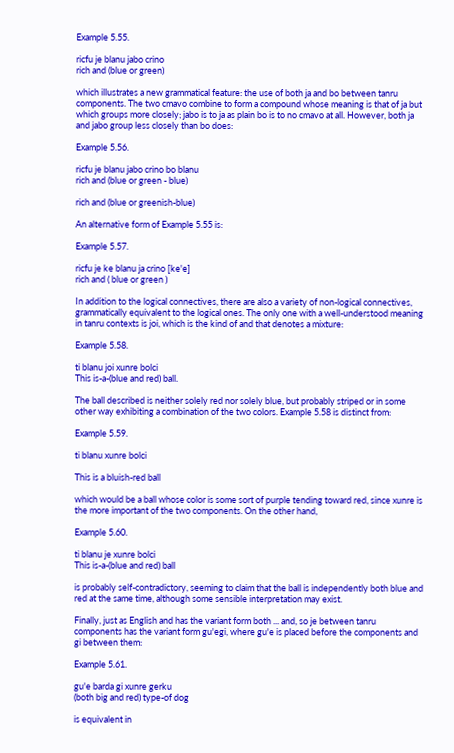Example 5.55.

ricfu je blanu jabo crino
rich and (blue or green)

which illustrates a new grammatical feature: the use of both ja and bo between tanru components. The two cmavo combine to form a compound whose meaning is that of ja but which groups more closely; jabo is to ja as plain bo is to no cmavo at all. However, both ja and jabo group less closely than bo does:

Example 5.56.

ricfu je blanu jabo crino bo blanu
rich and (blue or green - blue)

rich and (blue or greenish-blue)

An alternative form of Example 5.55 is:

Example 5.57.

ricfu je ke blanu ja crino [ke'e]
rich and ( blue or green )

In addition to the logical connectives, there are also a variety of non-logical connectives, grammatically equivalent to the logical ones. The only one with a well-understood meaning in tanru contexts is joi, which is the kind of and that denotes a mixture:

Example 5.58.

ti blanu joi xunre bolci
This is-a-(blue and red) ball.

The ball described is neither solely red nor solely blue, but probably striped or in some other way exhibiting a combination of the two colors. Example 5.58 is distinct from:

Example 5.59.

ti blanu xunre bolci

This is a bluish-red ball

which would be a ball whose color is some sort of purple tending toward red, since xunre is the more important of the two components. On the other hand,

Example 5.60.

ti blanu je xunre bolci
This is-a-(blue and red) ball

is probably self-contradictory, seeming to claim that the ball is independently both blue and red at the same time, although some sensible interpretation may exist.

Finally, just as English and has the variant form both ... and, so je between tanru components has the variant form gu'egi, where gu'e is placed before the components and gi between them:

Example 5.61.

gu'e barda gi xunre gerku
(both big and red) type-of dog

is equivalent in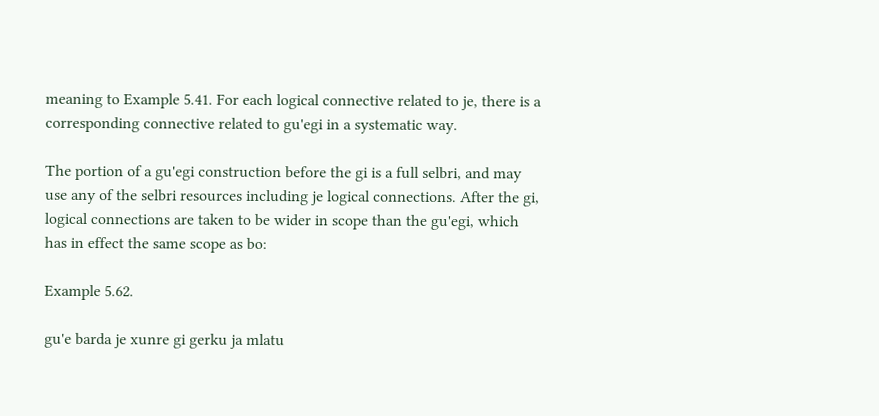meaning to Example 5.41. For each logical connective related to je, there is a corresponding connective related to gu'egi in a systematic way.

The portion of a gu'egi construction before the gi is a full selbri, and may use any of the selbri resources including je logical connections. After the gi, logical connections are taken to be wider in scope than the gu'egi, which has in effect the same scope as bo:

Example 5.62.

gu'e barda je xunre gi gerku ja mlatu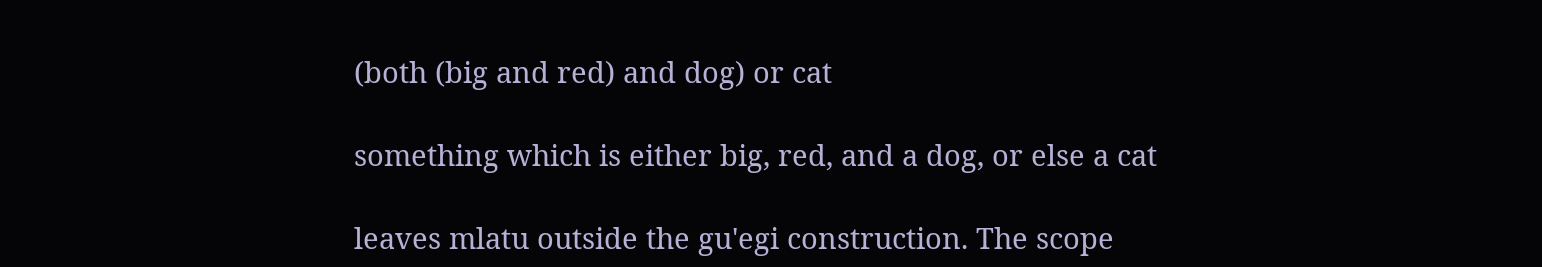(both (big and red) and dog) or cat

something which is either big, red, and a dog, or else a cat

leaves mlatu outside the gu'egi construction. The scope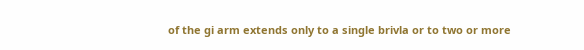of the gi arm extends only to a single brivla or to two or more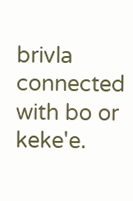brivla connected with bo or keke'e.